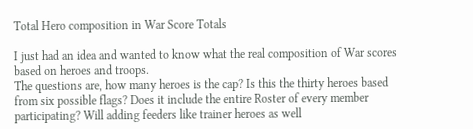Total Hero composition in War Score Totals

I just had an idea and wanted to know what the real composition of War scores based on heroes and troops.
The questions are, how many heroes is the cap? Is this the thirty heroes based from six possible flags? Does it include the entire Roster of every member participating? Will adding feeders like trainer heroes as well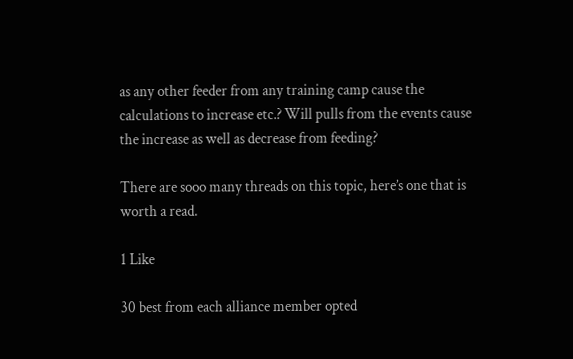as any other feeder from any training camp cause the calculations to increase etc.? Will pulls from the events cause the increase as well as decrease from feeding?

There are sooo many threads on this topic, here’s one that is worth a read.

1 Like

30 best from each alliance member opted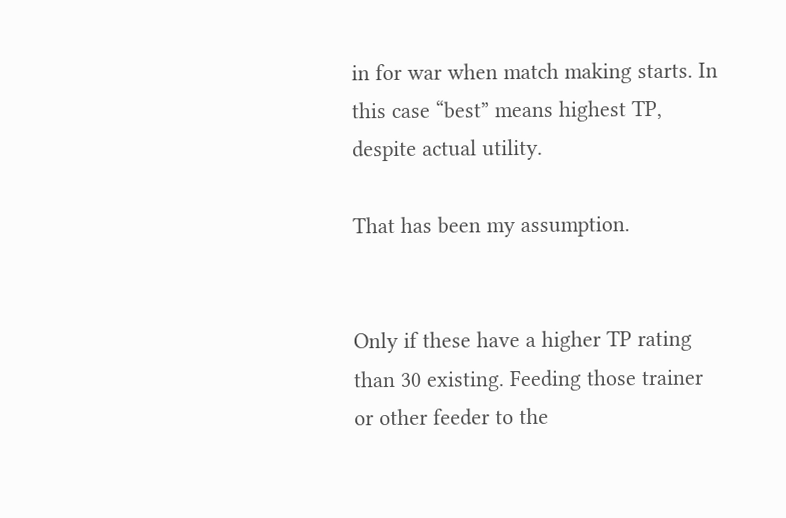in for war when match making starts. In this case “best” means highest TP, despite actual utility.

That has been my assumption.


Only if these have a higher TP rating than 30 existing. Feeding those trainer or other feeder to the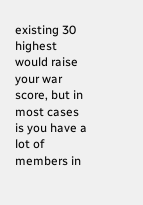existing 30 highest would raise your war score, but in most cases is you have a lot of members in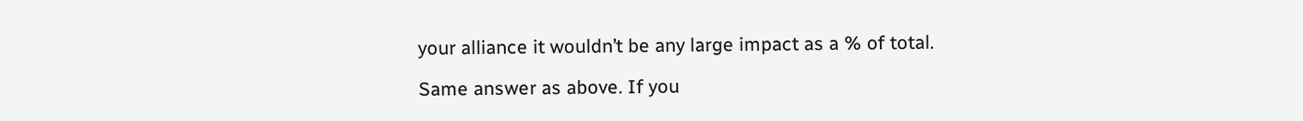your alliance it wouldn’t be any large impact as a % of total.

Same answer as above. If you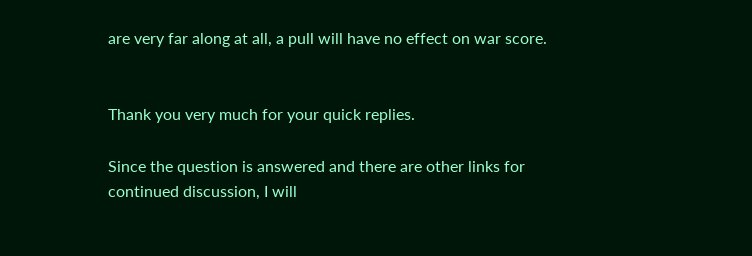are very far along at all, a pull will have no effect on war score.


Thank you very much for your quick replies.

Since the question is answered and there are other links for continued discussion, I will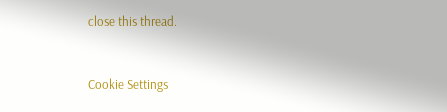close this thread.


Cookie Settings